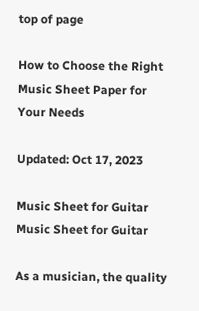top of page

How to Choose the Right Music Sheet Paper for Your Needs

Updated: Oct 17, 2023

Music Sheet for Guitar
Music Sheet for Guitar

As a musician, the quality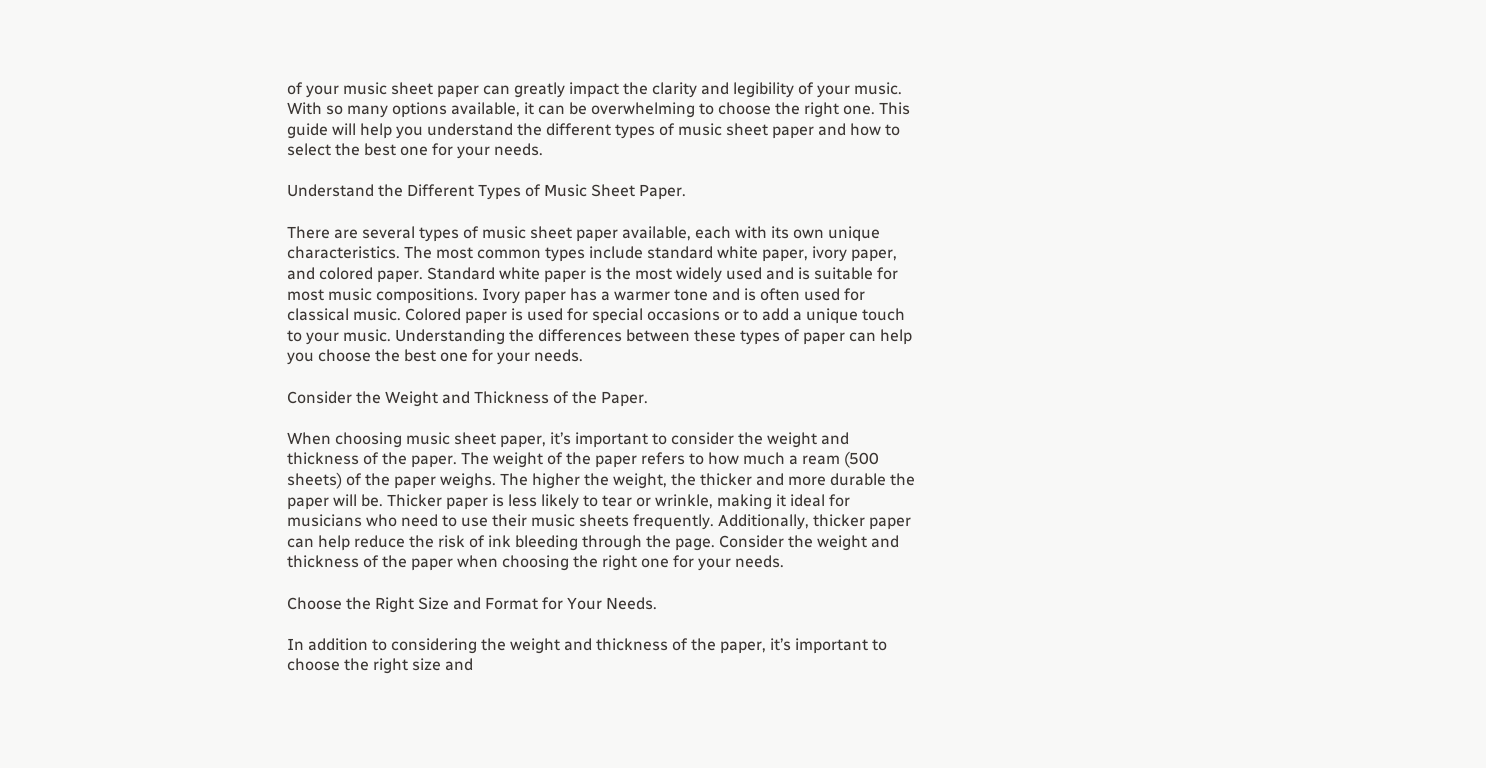of your music sheet paper can greatly impact the clarity and legibility of your music. With so many options available, it can be overwhelming to choose the right one. This guide will help you understand the different types of music sheet paper and how to select the best one for your needs.

Understand the Different Types of Music Sheet Paper.

There are several types of music sheet paper available, each with its own unique characteristics. The most common types include standard white paper, ivory paper, and colored paper. Standard white paper is the most widely used and is suitable for most music compositions. Ivory paper has a warmer tone and is often used for classical music. Colored paper is used for special occasions or to add a unique touch to your music. Understanding the differences between these types of paper can help you choose the best one for your needs.

Consider the Weight and Thickness of the Paper.

When choosing music sheet paper, it’s important to consider the weight and thickness of the paper. The weight of the paper refers to how much a ream (500 sheets) of the paper weighs. The higher the weight, the thicker and more durable the paper will be. Thicker paper is less likely to tear or wrinkle, making it ideal for musicians who need to use their music sheets frequently. Additionally, thicker paper can help reduce the risk of ink bleeding through the page. Consider the weight and thickness of the paper when choosing the right one for your needs.

Choose the Right Size and Format for Your Needs.

In addition to considering the weight and thickness of the paper, it’s important to choose the right size and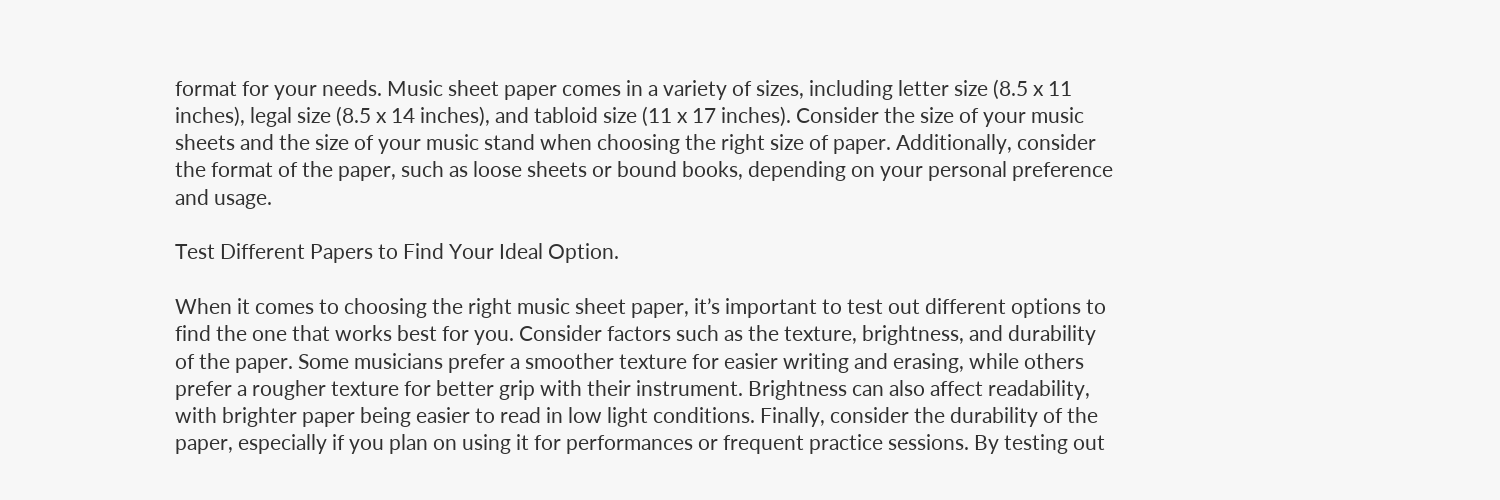format for your needs. Music sheet paper comes in a variety of sizes, including letter size (8.5 x 11 inches), legal size (8.5 x 14 inches), and tabloid size (11 x 17 inches). Consider the size of your music sheets and the size of your music stand when choosing the right size of paper. Additionally, consider the format of the paper, such as loose sheets or bound books, depending on your personal preference and usage.

Test Different Papers to Find Your Ideal Option.

When it comes to choosing the right music sheet paper, it’s important to test out different options to find the one that works best for you. Consider factors such as the texture, brightness, and durability of the paper. Some musicians prefer a smoother texture for easier writing and erasing, while others prefer a rougher texture for better grip with their instrument. Brightness can also affect readability, with brighter paper being easier to read in low light conditions. Finally, consider the durability of the paper, especially if you plan on using it for performances or frequent practice sessions. By testing out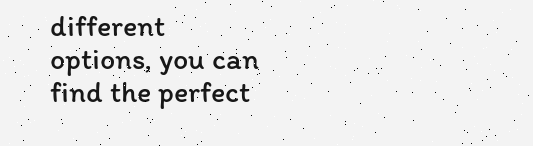different options, you can find the perfect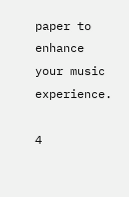paper to enhance your music experience.

4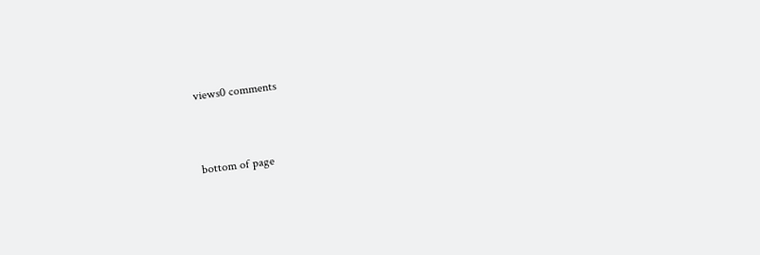views0 comments


bottom of page